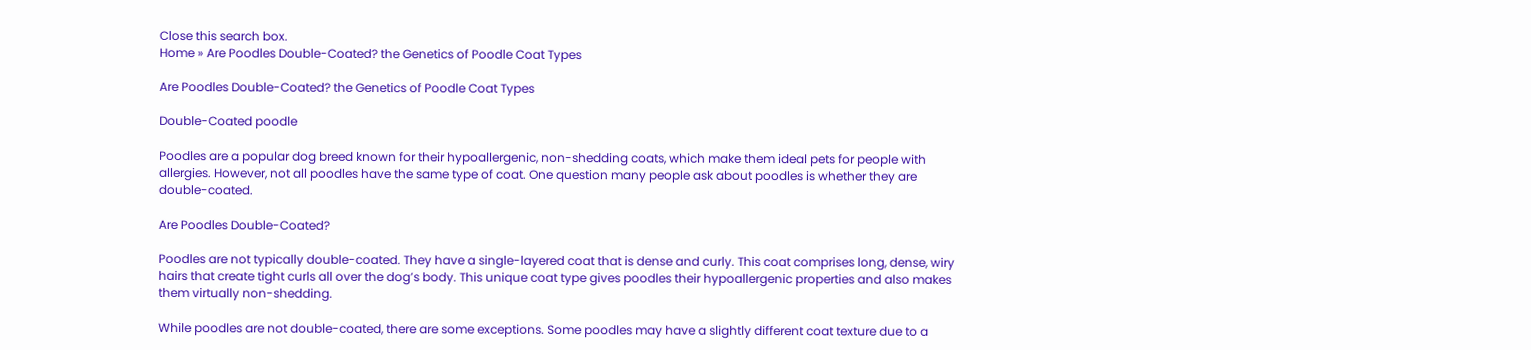Close this search box.
Home » Are Poodles Double-Coated? the Genetics of Poodle Coat Types

Are Poodles Double-Coated? the Genetics of Poodle Coat Types

Double-Coated poodle

Poodles are a popular dog breed known for their hypoallergenic, non-shedding coats, which make them ideal pets for people with allergies. However, not all poodles have the same type of coat. One question many people ask about poodles is whether they are double-coated.

Are Poodles Double-Coated?

Poodles are not typically double-coated. They have a single-layered coat that is dense and curly. This coat comprises long, dense, wiry hairs that create tight curls all over the dog’s body. This unique coat type gives poodles their hypoallergenic properties and also makes them virtually non-shedding.

While poodles are not double-coated, there are some exceptions. Some poodles may have a slightly different coat texture due to a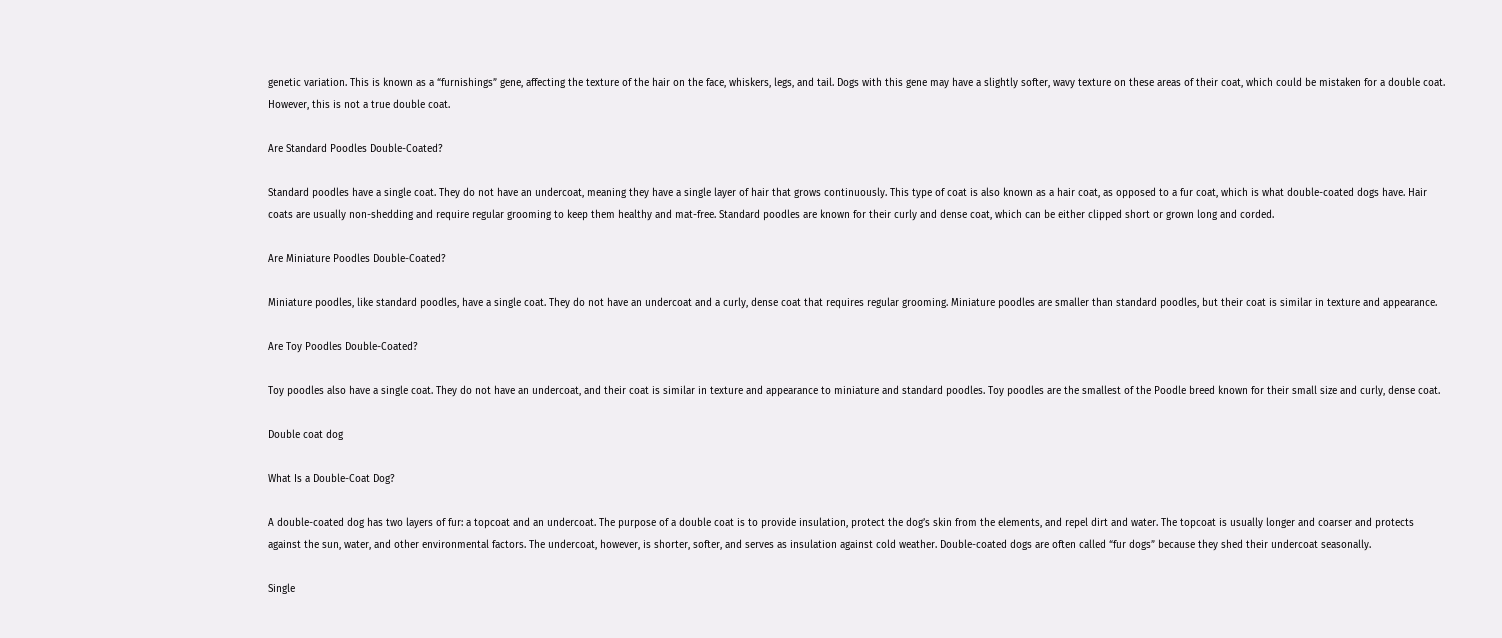genetic variation. This is known as a “furnishings” gene, affecting the texture of the hair on the face, whiskers, legs, and tail. Dogs with this gene may have a slightly softer, wavy texture on these areas of their coat, which could be mistaken for a double coat. However, this is not a true double coat.

Are Standard Poodles Double-Coated?

Standard poodles have a single coat. They do not have an undercoat, meaning they have a single layer of hair that grows continuously. This type of coat is also known as a hair coat, as opposed to a fur coat, which is what double-coated dogs have. Hair coats are usually non-shedding and require regular grooming to keep them healthy and mat-free. Standard poodles are known for their curly and dense coat, which can be either clipped short or grown long and corded.

Are Miniature Poodles Double-Coated?

Miniature poodles, like standard poodles, have a single coat. They do not have an undercoat and a curly, dense coat that requires regular grooming. Miniature poodles are smaller than standard poodles, but their coat is similar in texture and appearance.

Are Toy Poodles Double-Coated?

Toy poodles also have a single coat. They do not have an undercoat, and their coat is similar in texture and appearance to miniature and standard poodles. Toy poodles are the smallest of the Poodle breed known for their small size and curly, dense coat.

Double coat dog

What Is a Double-Coat Dog?

A double-coated dog has two layers of fur: a topcoat and an undercoat. The purpose of a double coat is to provide insulation, protect the dog’s skin from the elements, and repel dirt and water. The topcoat is usually longer and coarser and protects against the sun, water, and other environmental factors. The undercoat, however, is shorter, softer, and serves as insulation against cold weather. Double-coated dogs are often called “fur dogs” because they shed their undercoat seasonally.

Single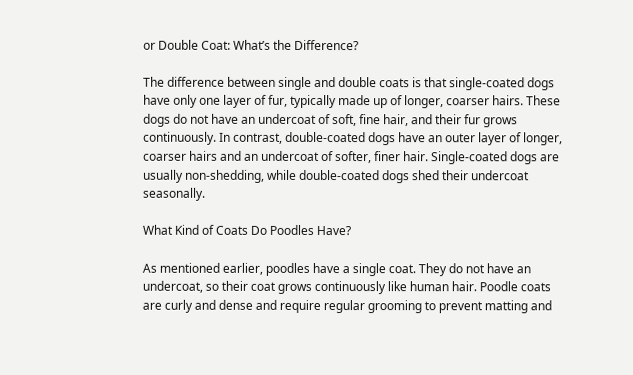or Double Coat: What’s the Difference?

The difference between single and double coats is that single-coated dogs have only one layer of fur, typically made up of longer, coarser hairs. These dogs do not have an undercoat of soft, fine hair, and their fur grows continuously. In contrast, double-coated dogs have an outer layer of longer, coarser hairs and an undercoat of softer, finer hair. Single-coated dogs are usually non-shedding, while double-coated dogs shed their undercoat seasonally.

What Kind of Coats Do Poodles Have?

As mentioned earlier, poodles have a single coat. They do not have an undercoat, so their coat grows continuously like human hair. Poodle coats are curly and dense and require regular grooming to prevent matting and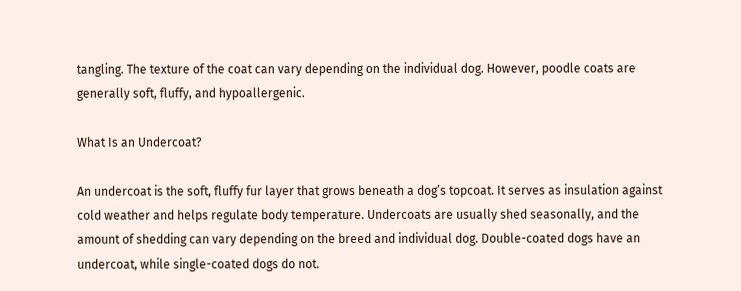tangling. The texture of the coat can vary depending on the individual dog. However, poodle coats are generally soft, fluffy, and hypoallergenic.

What Is an Undercoat?

An undercoat is the soft, fluffy fur layer that grows beneath a dog’s topcoat. It serves as insulation against cold weather and helps regulate body temperature. Undercoats are usually shed seasonally, and the amount of shedding can vary depending on the breed and individual dog. Double-coated dogs have an undercoat, while single-coated dogs do not.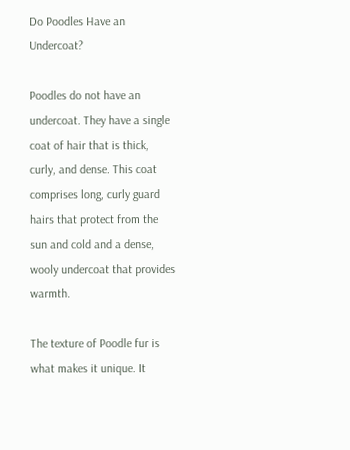Do Poodles Have an Undercoat?

Poodles do not have an undercoat. They have a single coat of hair that is thick, curly, and dense. This coat comprises long, curly guard hairs that protect from the sun and cold and a dense, wooly undercoat that provides warmth.

The texture of Poodle fur is what makes it unique. It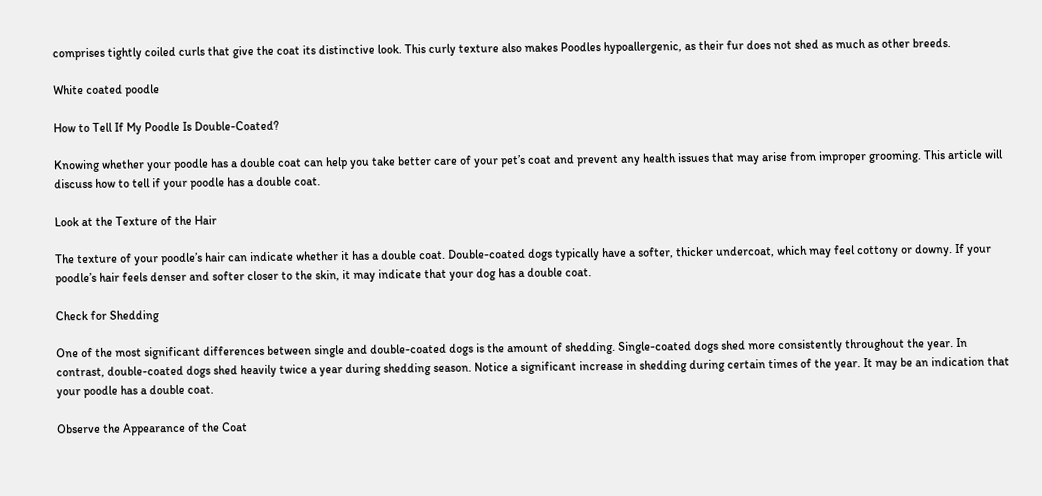comprises tightly coiled curls that give the coat its distinctive look. This curly texture also makes Poodles hypoallergenic, as their fur does not shed as much as other breeds.

White coated poodle

How to Tell If My Poodle Is Double-Coated?

Knowing whether your poodle has a double coat can help you take better care of your pet’s coat and prevent any health issues that may arise from improper grooming. This article will discuss how to tell if your poodle has a double coat.

Look at the Texture of the Hair

The texture of your poodle’s hair can indicate whether it has a double coat. Double-coated dogs typically have a softer, thicker undercoat, which may feel cottony or downy. If your poodle’s hair feels denser and softer closer to the skin, it may indicate that your dog has a double coat.

Check for Shedding

One of the most significant differences between single and double-coated dogs is the amount of shedding. Single-coated dogs shed more consistently throughout the year. In contrast, double-coated dogs shed heavily twice a year during shedding season. Notice a significant increase in shedding during certain times of the year. It may be an indication that your poodle has a double coat.

Observe the Appearance of the Coat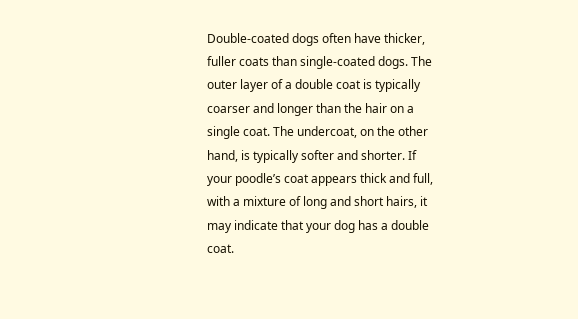Double-coated dogs often have thicker, fuller coats than single-coated dogs. The outer layer of a double coat is typically coarser and longer than the hair on a single coat. The undercoat, on the other hand, is typically softer and shorter. If your poodle’s coat appears thick and full, with a mixture of long and short hairs, it may indicate that your dog has a double coat.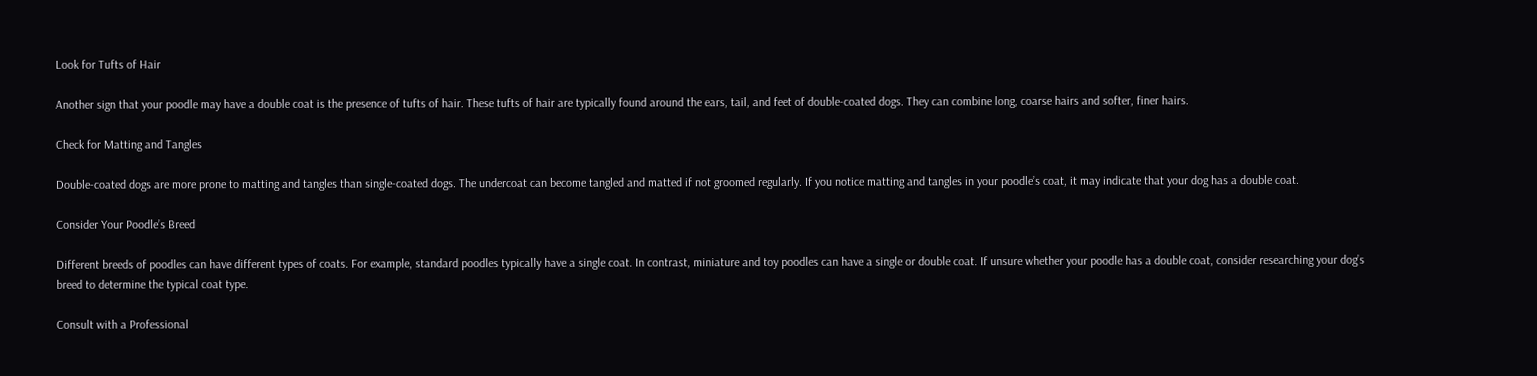Look for Tufts of Hair

Another sign that your poodle may have a double coat is the presence of tufts of hair. These tufts of hair are typically found around the ears, tail, and feet of double-coated dogs. They can combine long, coarse hairs and softer, finer hairs.

Check for Matting and Tangles

Double-coated dogs are more prone to matting and tangles than single-coated dogs. The undercoat can become tangled and matted if not groomed regularly. If you notice matting and tangles in your poodle’s coat, it may indicate that your dog has a double coat.

Consider Your Poodle’s Breed

Different breeds of poodles can have different types of coats. For example, standard poodles typically have a single coat. In contrast, miniature and toy poodles can have a single or double coat. If unsure whether your poodle has a double coat, consider researching your dog’s breed to determine the typical coat type.

Consult with a Professional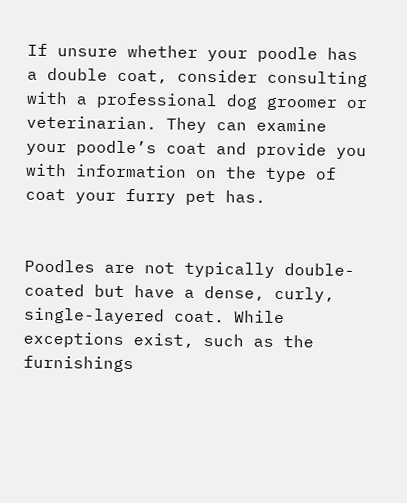If unsure whether your poodle has a double coat, consider consulting with a professional dog groomer or veterinarian. They can examine your poodle’s coat and provide you with information on the type of coat your furry pet has.


Poodles are not typically double-coated but have a dense, curly, single-layered coat. While exceptions exist, such as the furnishings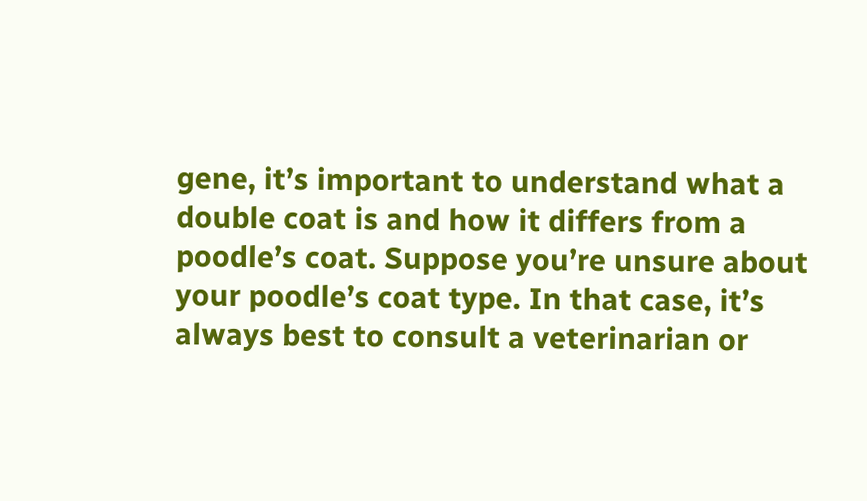gene, it’s important to understand what a double coat is and how it differs from a poodle’s coat. Suppose you’re unsure about your poodle’s coat type. In that case, it’s always best to consult a veterinarian or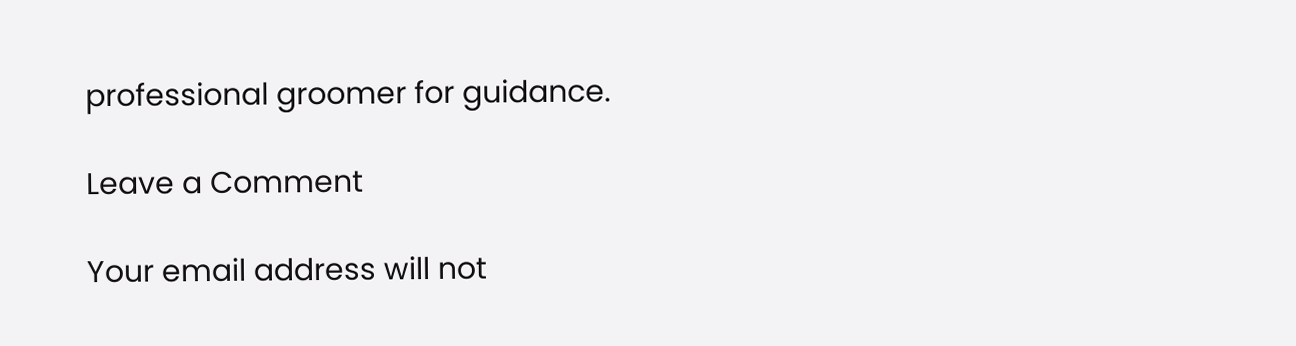professional groomer for guidance.

Leave a Comment

Your email address will not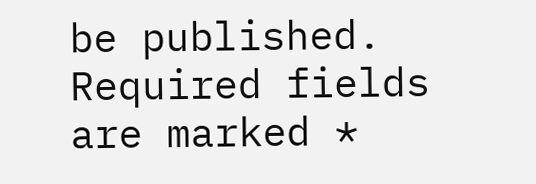be published. Required fields are marked *